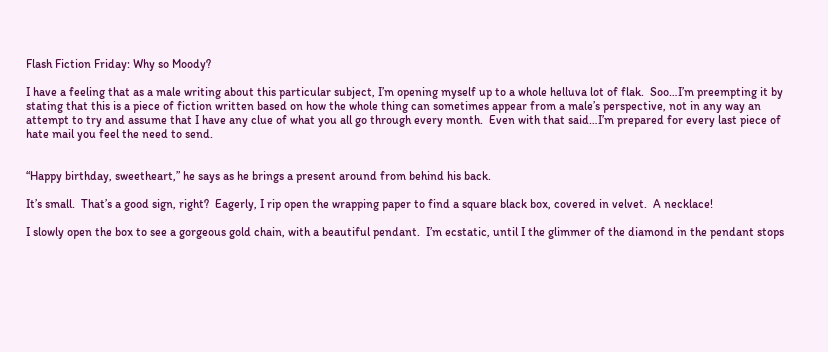Flash Fiction Friday: Why so Moody?

I have a feeling that as a male writing about this particular subject, I’m opening myself up to a whole helluva lot of flak.  Soo…I’m preempting it by stating that this is a piece of fiction written based on how the whole thing can sometimes appear from a male’s perspective, not in any way an attempt to try and assume that I have any clue of what you all go through every month.  Even with that said…I’m prepared for every last piece of hate mail you feel the need to send.


“Happy birthday, sweetheart,” he says as he brings a present around from behind his back.

It’s small.  That’s a good sign, right?  Eagerly, I rip open the wrapping paper to find a square black box, covered in velvet.  A necklace!

I slowly open the box to see a gorgeous gold chain, with a beautiful pendant.  I’m ecstatic, until I the glimmer of the diamond in the pendant stops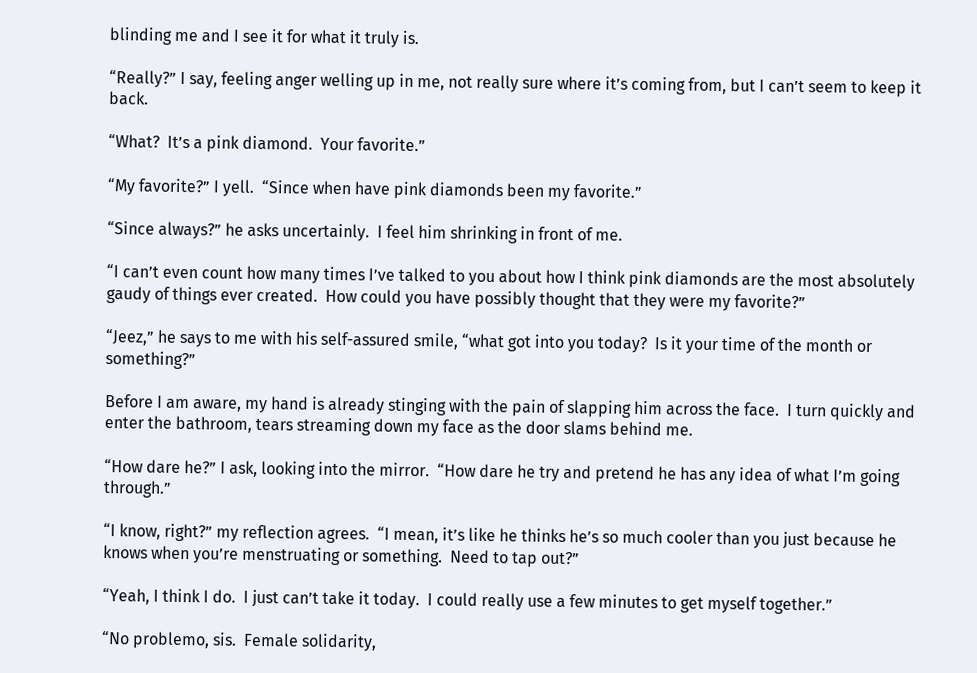blinding me and I see it for what it truly is.

“Really?” I say, feeling anger welling up in me, not really sure where it’s coming from, but I can’t seem to keep it back.

“What?  It’s a pink diamond.  Your favorite.”

“My favorite?” I yell.  “Since when have pink diamonds been my favorite.”

“Since always?” he asks uncertainly.  I feel him shrinking in front of me.

“I can’t even count how many times I’ve talked to you about how I think pink diamonds are the most absolutely gaudy of things ever created.  How could you have possibly thought that they were my favorite?”

“Jeez,” he says to me with his self-assured smile, “what got into you today?  Is it your time of the month or something?”

Before I am aware, my hand is already stinging with the pain of slapping him across the face.  I turn quickly and enter the bathroom, tears streaming down my face as the door slams behind me.

“How dare he?” I ask, looking into the mirror.  “How dare he try and pretend he has any idea of what I’m going through.”

“I know, right?” my reflection agrees.  “I mean, it’s like he thinks he’s so much cooler than you just because he knows when you’re menstruating or something.  Need to tap out?”

“Yeah, I think I do.  I just can’t take it today.  I could really use a few minutes to get myself together.”

“No problemo, sis.  Female solidarity,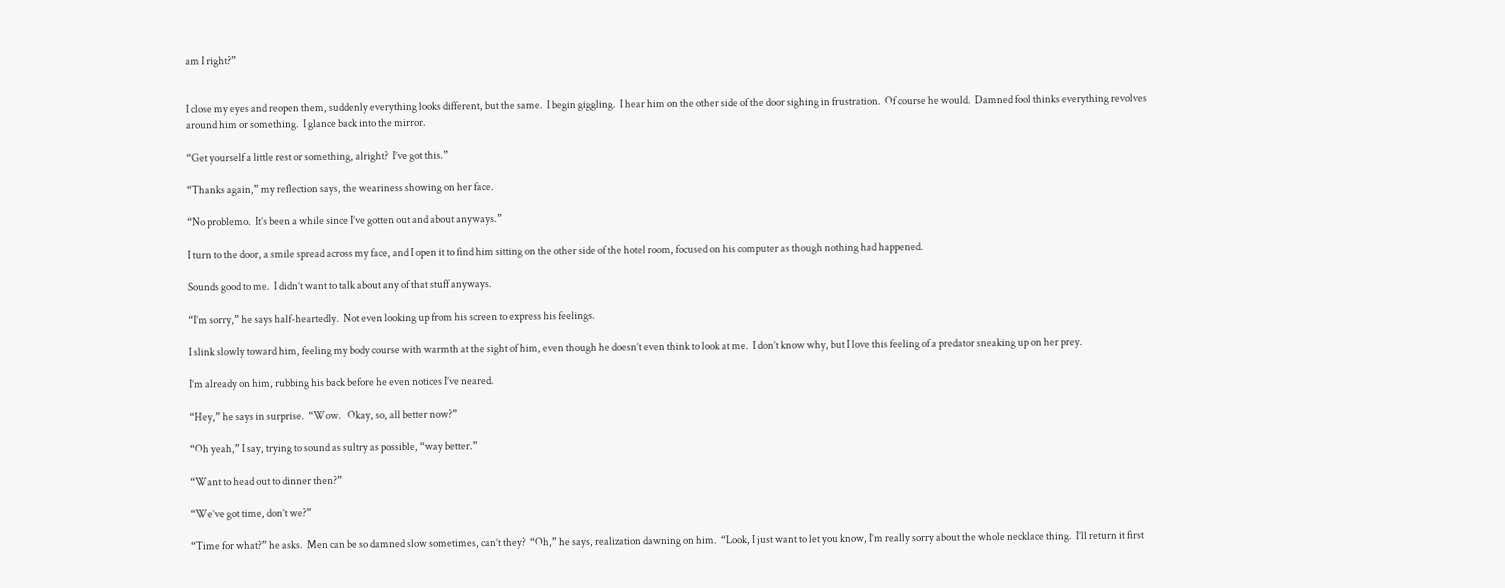am I right?”


I close my eyes and reopen them, suddenly everything looks different, but the same.  I begin giggling.  I hear him on the other side of the door sighing in frustration.  Of course he would.  Damned fool thinks everything revolves around him or something.  I glance back into the mirror.

“Get yourself a little rest or something, alright?  I’ve got this.”

“Thanks again,” my reflection says, the weariness showing on her face.

“No problemo.  It’s been a while since I’ve gotten out and about anyways.”

I turn to the door, a smile spread across my face, and I open it to find him sitting on the other side of the hotel room, focused on his computer as though nothing had happened.

Sounds good to me.  I didn’t want to talk about any of that stuff anyways.

“I’m sorry,” he says half-heartedly.  Not even looking up from his screen to express his feelings.

I slink slowly toward him, feeling my body course with warmth at the sight of him, even though he doesn’t even think to look at me.  I don’t know why, but I love this feeling of a predator sneaking up on her prey.

I’m already on him, rubbing his back before he even notices I’ve neared.

“Hey,” he says in surprise.  “Wow.   Okay, so, all better now?”

“Oh yeah,” I say, trying to sound as sultry as possible, “way better.”

“Want to head out to dinner then?”

“We’ve got time, don’t we?”

“Time for what?” he asks.  Men can be so damned slow sometimes, can’t they?  “Oh,” he says, realization dawning on him.  “Look, I just want to let you know, I’m really sorry about the whole necklace thing.  I’ll return it first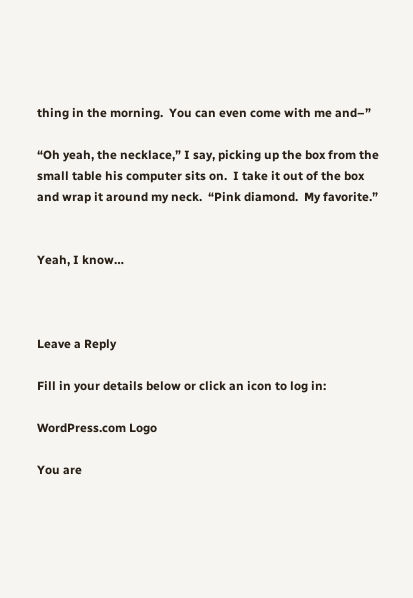thing in the morning.  You can even come with me and–”

“Oh yeah, the necklace,” I say, picking up the box from the small table his computer sits on.  I take it out of the box and wrap it around my neck.  “Pink diamond.  My favorite.”


Yeah, I know…



Leave a Reply

Fill in your details below or click an icon to log in:

WordPress.com Logo

You are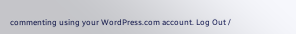commenting using your WordPress.com account. Log Out /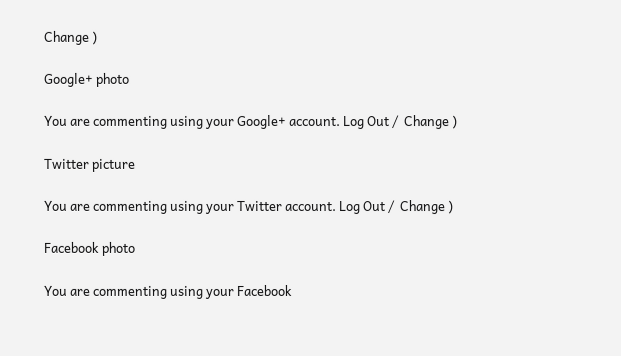Change )

Google+ photo

You are commenting using your Google+ account. Log Out /  Change )

Twitter picture

You are commenting using your Twitter account. Log Out /  Change )

Facebook photo

You are commenting using your Facebook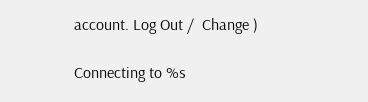account. Log Out /  Change )

Connecting to %s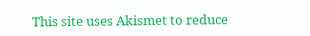This site uses Akismet to reduce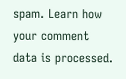spam. Learn how your comment data is processed.